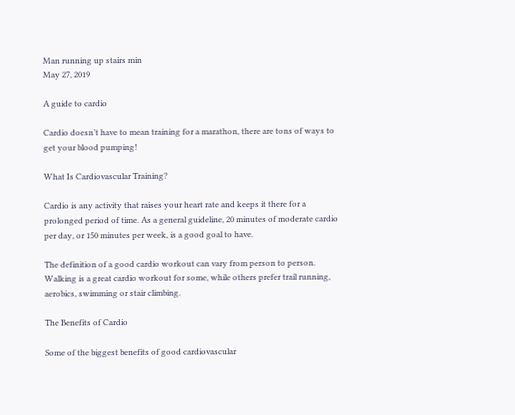Man running up stairs min
May 27, 2019

A guide to cardio

Cardio doesn’t have to mean training for a marathon, there are tons of ways to get your blood pumping!

What Is Cardiovascular Training?

Cardio is any activity that raises your heart rate and keeps it there for a prolonged period of time. As a general guideline, 20 minutes of moderate cardio per day, or 150 minutes per week, is a good goal to have.

The definition of a good cardio workout can vary from person to person. Walking is a great cardio workout for some, while others prefer trail running, aerobics, swimming or stair climbing.

The Benefits of Cardio

Some of the biggest benefits of good cardiovascular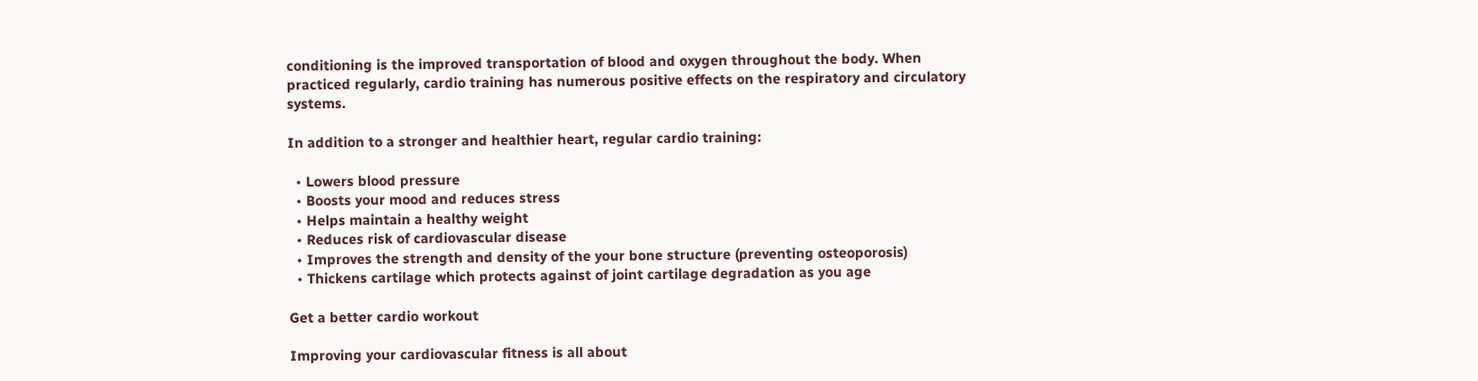conditioning is the improved transportation of blood and oxygen throughout the body. When practiced regularly, cardio training has numerous positive effects on the respiratory and circulatory systems.

In addition to a stronger and healthier heart, regular cardio training:

  • Lowers blood pressure
  • Boosts your mood and reduces stress
  • Helps maintain a healthy weight
  • Reduces risk of cardiovascular disease
  • Improves the strength and density of the your bone structure (preventing osteoporosis)
  • Thickens cartilage which protects against of joint cartilage degradation as you age

Get a better cardio workout

Improving your cardiovascular fitness is all about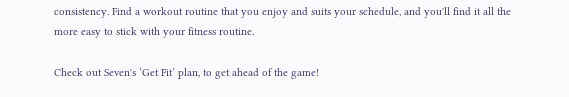consistency. Find a workout routine that you enjoy and suits your schedule, and you'll find it all the more easy to stick with your fitness routine.

Check out Seven's ‘Get Fit’ plan, to get ahead of the game!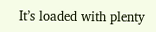It’s loaded with plenty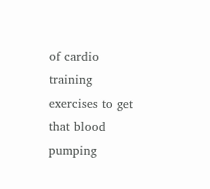of cardio training exercises to get that blood pumping